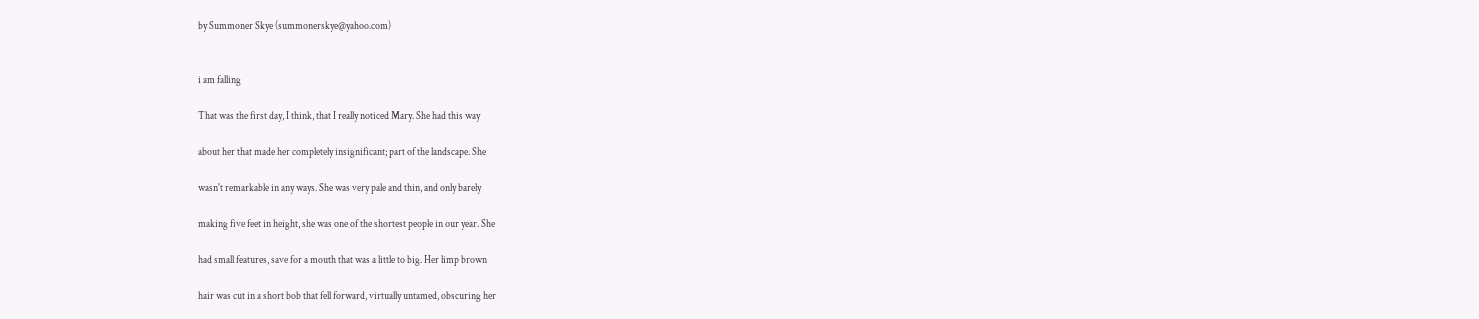by Summoner Skye (summonerskye@yahoo.com)


i am falling

That was the first day, I think, that I really noticed Mary. She had this way

about her that made her completely insignificant; part of the landscape. She

wasn't remarkable in any ways. She was very pale and thin, and only barely

making five feet in height, she was one of the shortest people in our year. She

had small features, save for a mouth that was a little to big. Her limp brown

hair was cut in a short bob that fell forward, virtually untamed, obscuring her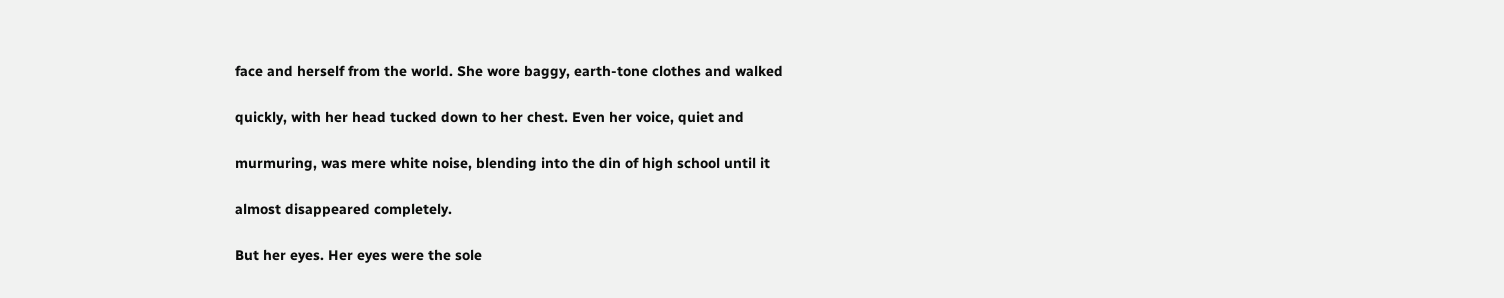face and herself from the world. She wore baggy, earth-tone clothes and walked

quickly, with her head tucked down to her chest. Even her voice, quiet and

murmuring, was mere white noise, blending into the din of high school until it

almost disappeared completely.

But her eyes. Her eyes were the sole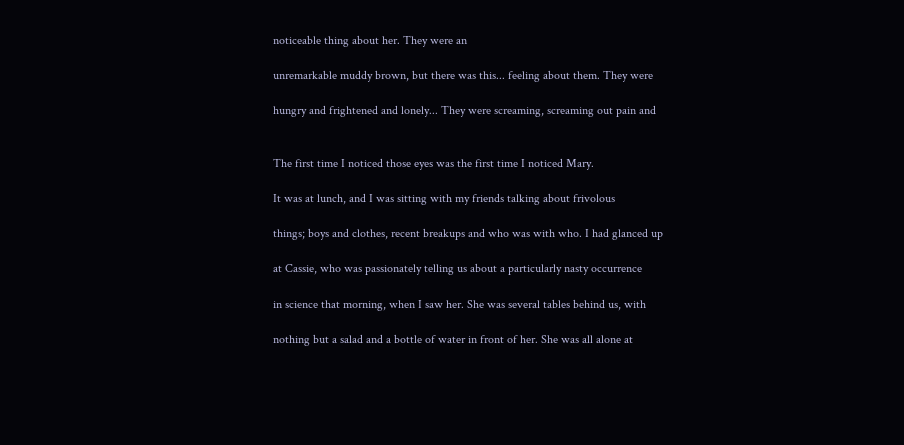noticeable thing about her. They were an

unremarkable muddy brown, but there was this... feeling about them. They were

hungry and frightened and lonely... They were screaming, screaming out pain and


The first time I noticed those eyes was the first time I noticed Mary.

It was at lunch, and I was sitting with my friends talking about frivolous

things; boys and clothes, recent breakups and who was with who. I had glanced up

at Cassie, who was passionately telling us about a particularly nasty occurrence

in science that morning, when I saw her. She was several tables behind us, with

nothing but a salad and a bottle of water in front of her. She was all alone at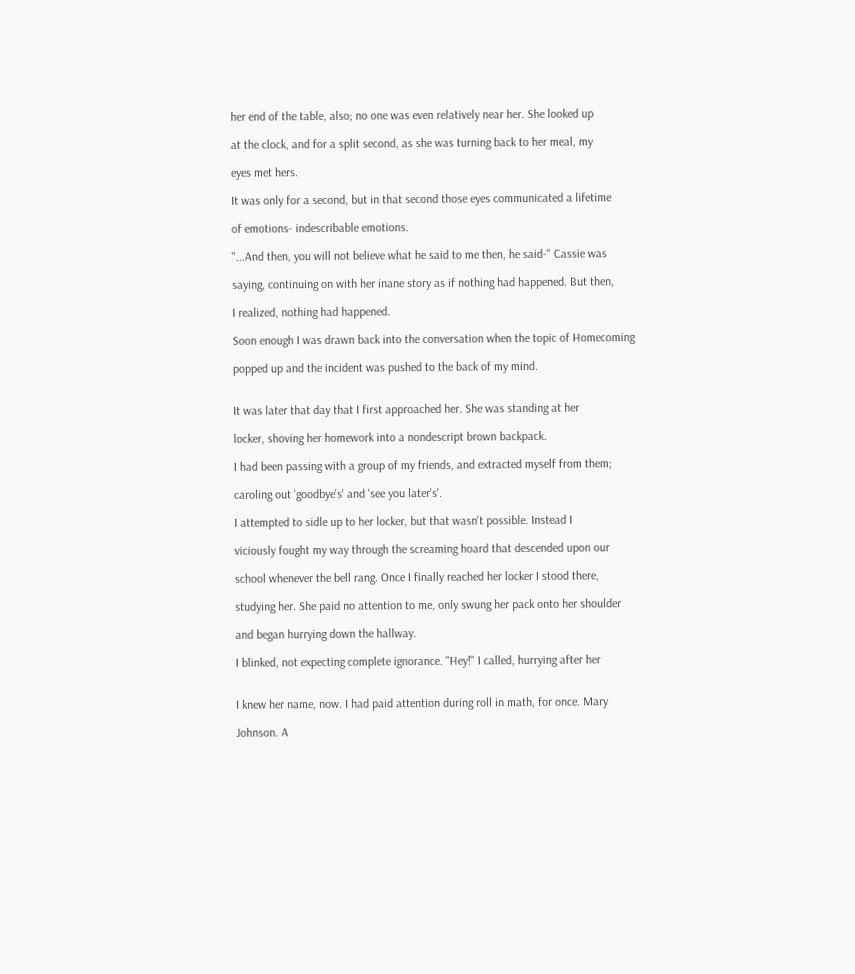her end of the table, also; no one was even relatively near her. She looked up

at the clock, and for a split second, as she was turning back to her meal, my

eyes met hers.

It was only for a second, but in that second those eyes communicated a lifetime

of emotions- indescribable emotions.

"...And then, you will not believe what he said to me then, he said-" Cassie was

saying, continuing on with her inane story as if nothing had happened. But then,

I realized, nothing had happened.

Soon enough I was drawn back into the conversation when the topic of Homecoming

popped up and the incident was pushed to the back of my mind.


It was later that day that I first approached her. She was standing at her

locker, shoving her homework into a nondescript brown backpack.

I had been passing with a group of my friends, and extracted myself from them;

caroling out 'goodbye's' and 'see you later's'.

I attempted to sidle up to her locker, but that wasn't possible. Instead I

viciously fought my way through the screaming hoard that descended upon our

school whenever the bell rang. Once I finally reached her locker I stood there,

studying her. She paid no attention to me, only swung her pack onto her shoulder

and began hurrying down the hallway.

I blinked, not expecting complete ignorance. "Hey!" I called, hurrying after her


I knew her name, now. I had paid attention during roll in math, for once. Mary

Johnson. A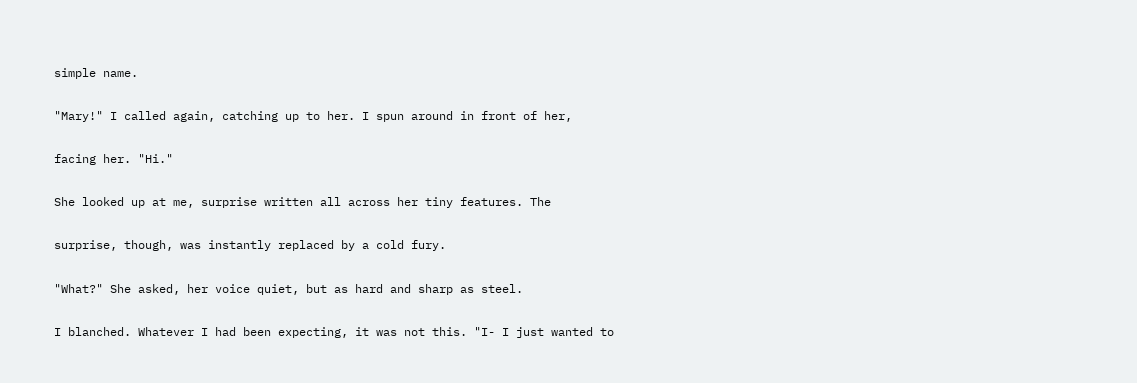simple name.

"Mary!" I called again, catching up to her. I spun around in front of her,

facing her. "Hi."

She looked up at me, surprise written all across her tiny features. The

surprise, though, was instantly replaced by a cold fury.

"What?" She asked, her voice quiet, but as hard and sharp as steel.

I blanched. Whatever I had been expecting, it was not this. "I- I just wanted to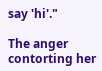say 'hi'."

The anger contorting her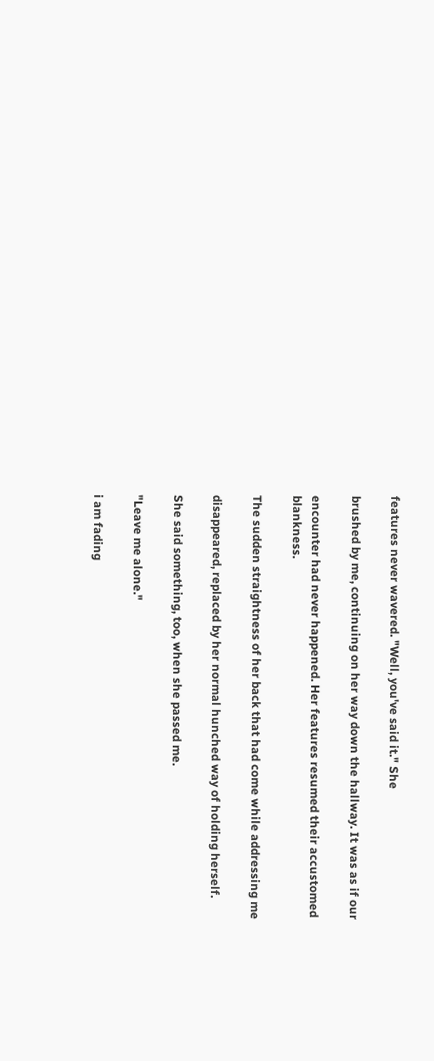features never wavered. "Well, you've said it." She

brushed by me, continuing on her way down the hallway. It was as if our

encounter had never happened. Her features resumed their accustomed blankness.

The sudden straightness of her back that had come while addressing me

disappeared, replaced by her normal hunched way of holding herself.

She said something, too, when she passed me.

"Leave me alone."

i am fading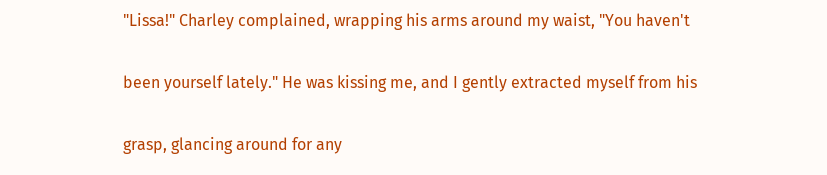"Lissa!" Charley complained, wrapping his arms around my waist, "You haven't

been yourself lately." He was kissing me, and I gently extracted myself from his

grasp, glancing around for any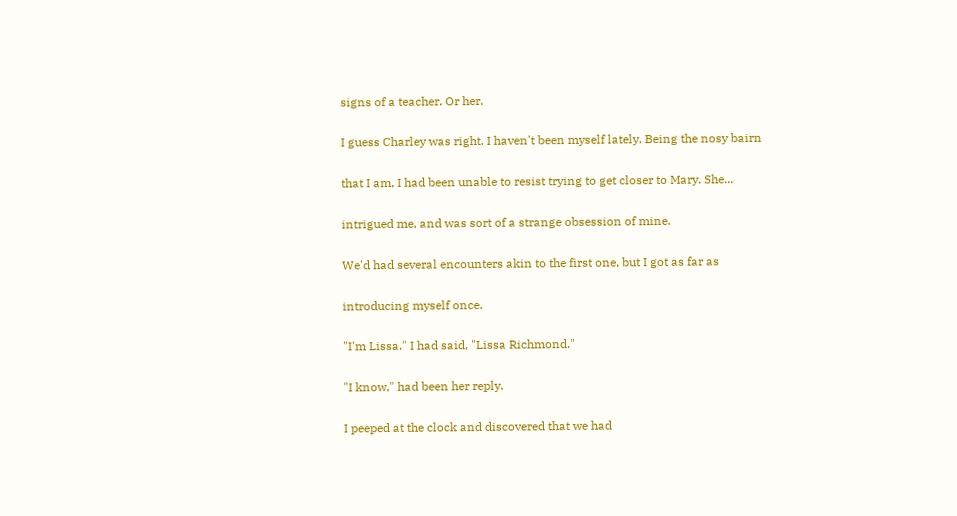signs of a teacher. Or her.

I guess Charley was right. I haven't been myself lately. Being the nosy bairn

that I am, I had been unable to resist trying to get closer to Mary. She...

intrigued me, and was sort of a strange obsession of mine.

We'd had several encounters akin to the first one, but I got as far as

introducing myself once.

"I'm Lissa." I had said, "Lissa Richmond."

"I know," had been her reply.

I peeped at the clock and discovered that we had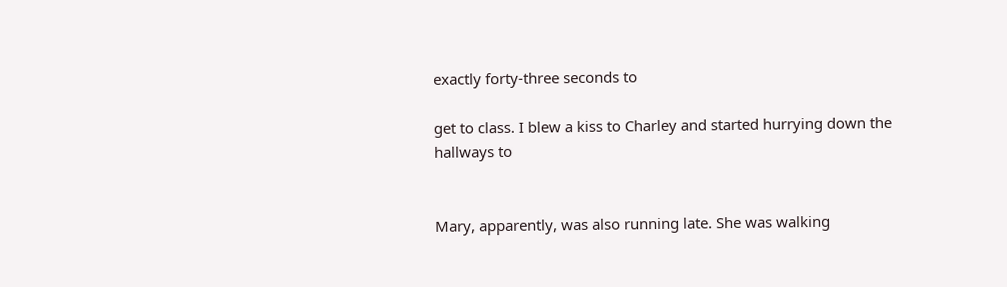exactly forty-three seconds to

get to class. I blew a kiss to Charley and started hurrying down the hallways to


Mary, apparently, was also running late. She was walking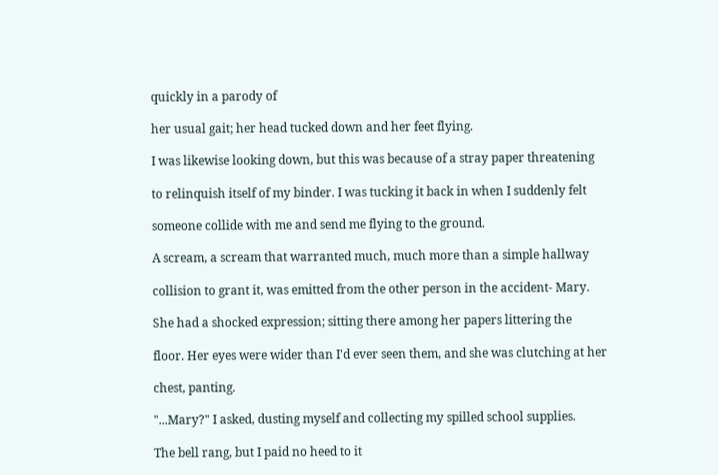quickly in a parody of

her usual gait; her head tucked down and her feet flying.

I was likewise looking down, but this was because of a stray paper threatening

to relinquish itself of my binder. I was tucking it back in when I suddenly felt

someone collide with me and send me flying to the ground.

A scream, a scream that warranted much, much more than a simple hallway

collision to grant it, was emitted from the other person in the accident- Mary.

She had a shocked expression; sitting there among her papers littering the

floor. Her eyes were wider than I'd ever seen them, and she was clutching at her

chest, panting.

"...Mary?" I asked, dusting myself and collecting my spilled school supplies.

The bell rang, but I paid no heed to it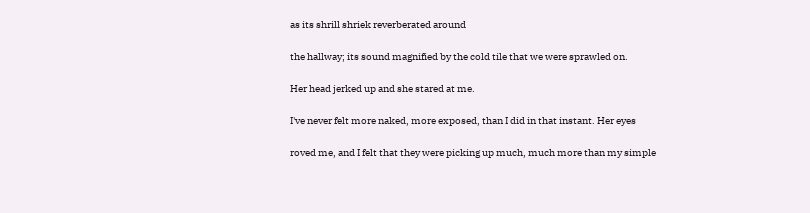as its shrill shriek reverberated around

the hallway; its sound magnified by the cold tile that we were sprawled on.

Her head jerked up and she stared at me.

I've never felt more naked, more exposed, than I did in that instant. Her eyes

roved me, and I felt that they were picking up much, much more than my simple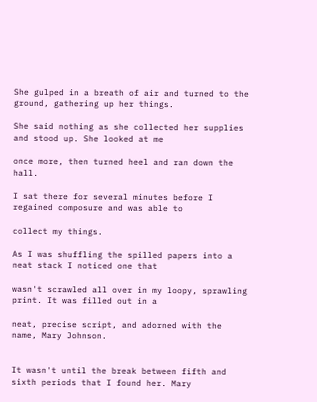She gulped in a breath of air and turned to the ground, gathering up her things.

She said nothing as she collected her supplies and stood up. She looked at me

once more, then turned heel and ran down the hall.

I sat there for several minutes before I regained composure and was able to

collect my things.

As I was shuffling the spilled papers into a neat stack I noticed one that

wasn't scrawled all over in my loopy, sprawling print. It was filled out in a

neat, precise script, and adorned with the name, Mary Johnson.


It wasn't until the break between fifth and sixth periods that I found her. Mary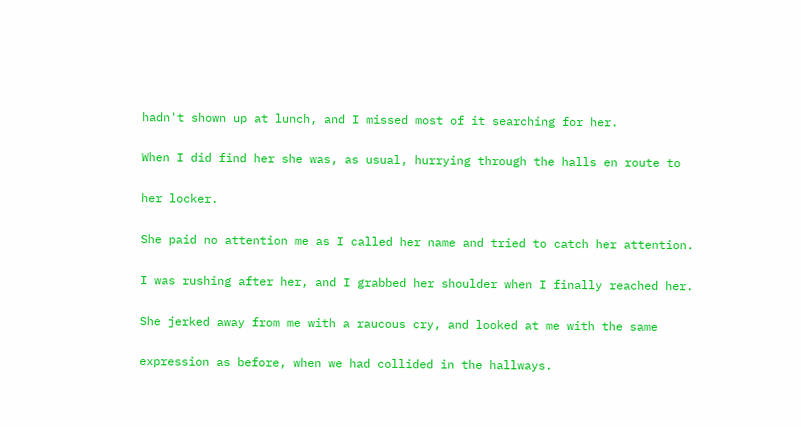hadn't shown up at lunch, and I missed most of it searching for her.

When I did find her she was, as usual, hurrying through the halls en route to

her locker.

She paid no attention me as I called her name and tried to catch her attention.

I was rushing after her, and I grabbed her shoulder when I finally reached her.

She jerked away from me with a raucous cry, and looked at me with the same

expression as before, when we had collided in the hallways.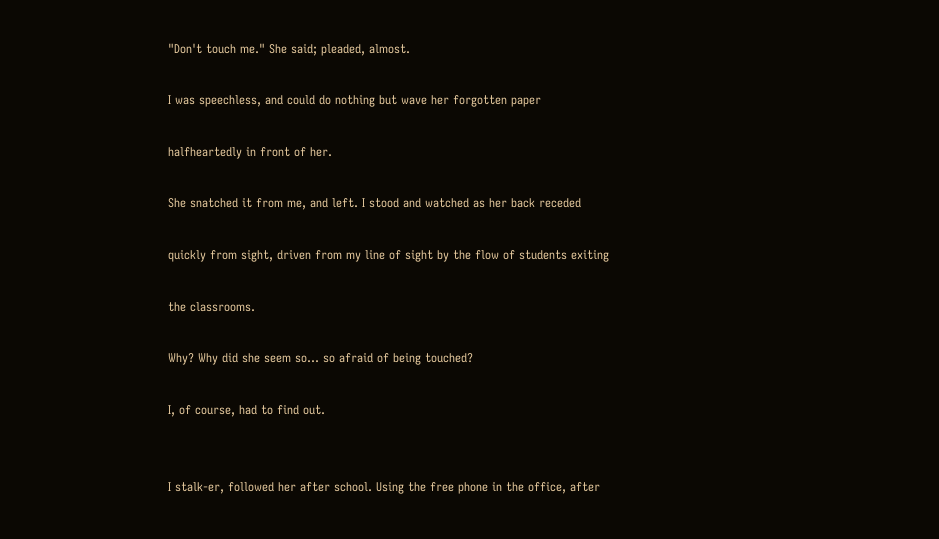"Don't touch me." She said; pleaded, almost.

I was speechless, and could do nothing but wave her forgotten paper

halfheartedly in front of her.

She snatched it from me, and left. I stood and watched as her back receded

quickly from sight, driven from my line of sight by the flow of students exiting

the classrooms.

Why? Why did she seem so... so afraid of being touched?

I, of course, had to find out.


I stalk-er, followed her after school. Using the free phone in the office, after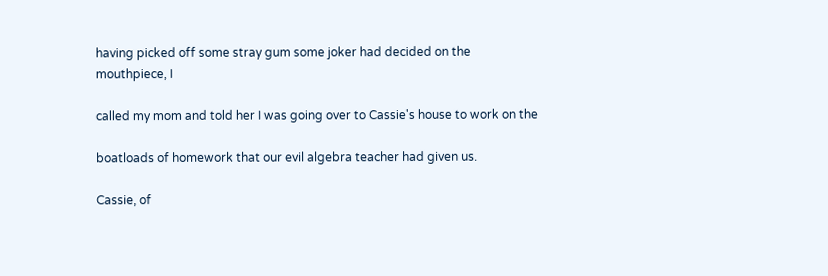having picked off some stray gum some joker had decided on the mouthpiece, I

called my mom and told her I was going over to Cassie's house to work on the

boatloads of homework that our evil algebra teacher had given us.

Cassie, of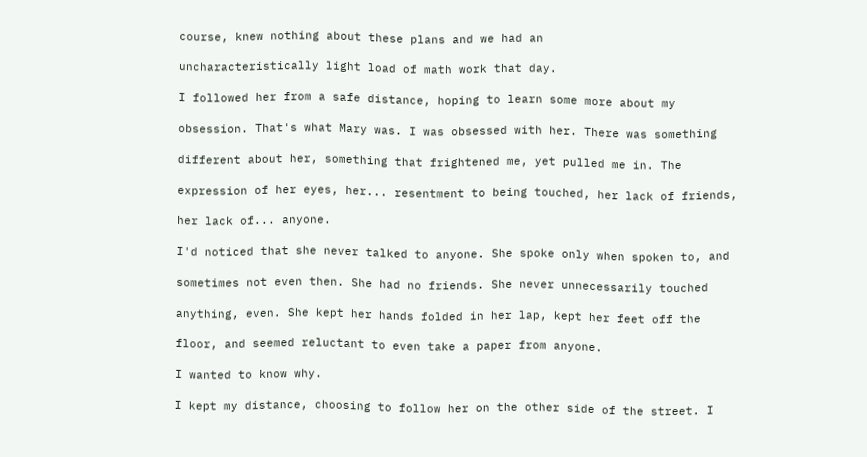course, knew nothing about these plans and we had an

uncharacteristically light load of math work that day.

I followed her from a safe distance, hoping to learn some more about my

obsession. That's what Mary was. I was obsessed with her. There was something

different about her, something that frightened me, yet pulled me in. The

expression of her eyes, her... resentment to being touched, her lack of friends,

her lack of... anyone.

I'd noticed that she never talked to anyone. She spoke only when spoken to, and

sometimes not even then. She had no friends. She never unnecessarily touched

anything, even. She kept her hands folded in her lap, kept her feet off the

floor, and seemed reluctant to even take a paper from anyone.

I wanted to know why.

I kept my distance, choosing to follow her on the other side of the street. I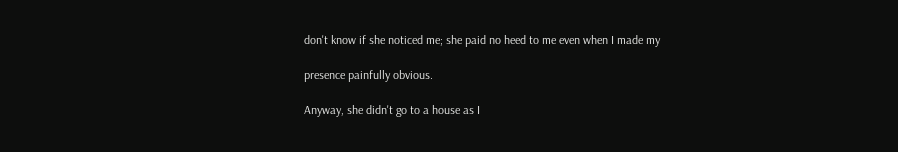don't know if she noticed me; she paid no heed to me even when I made my

presence painfully obvious.

Anyway, she didn't go to a house as I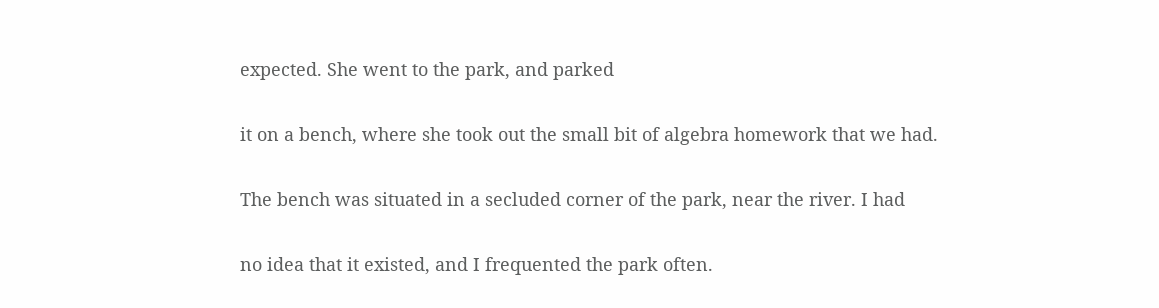expected. She went to the park, and parked

it on a bench, where she took out the small bit of algebra homework that we had.

The bench was situated in a secluded corner of the park, near the river. I had

no idea that it existed, and I frequented the park often.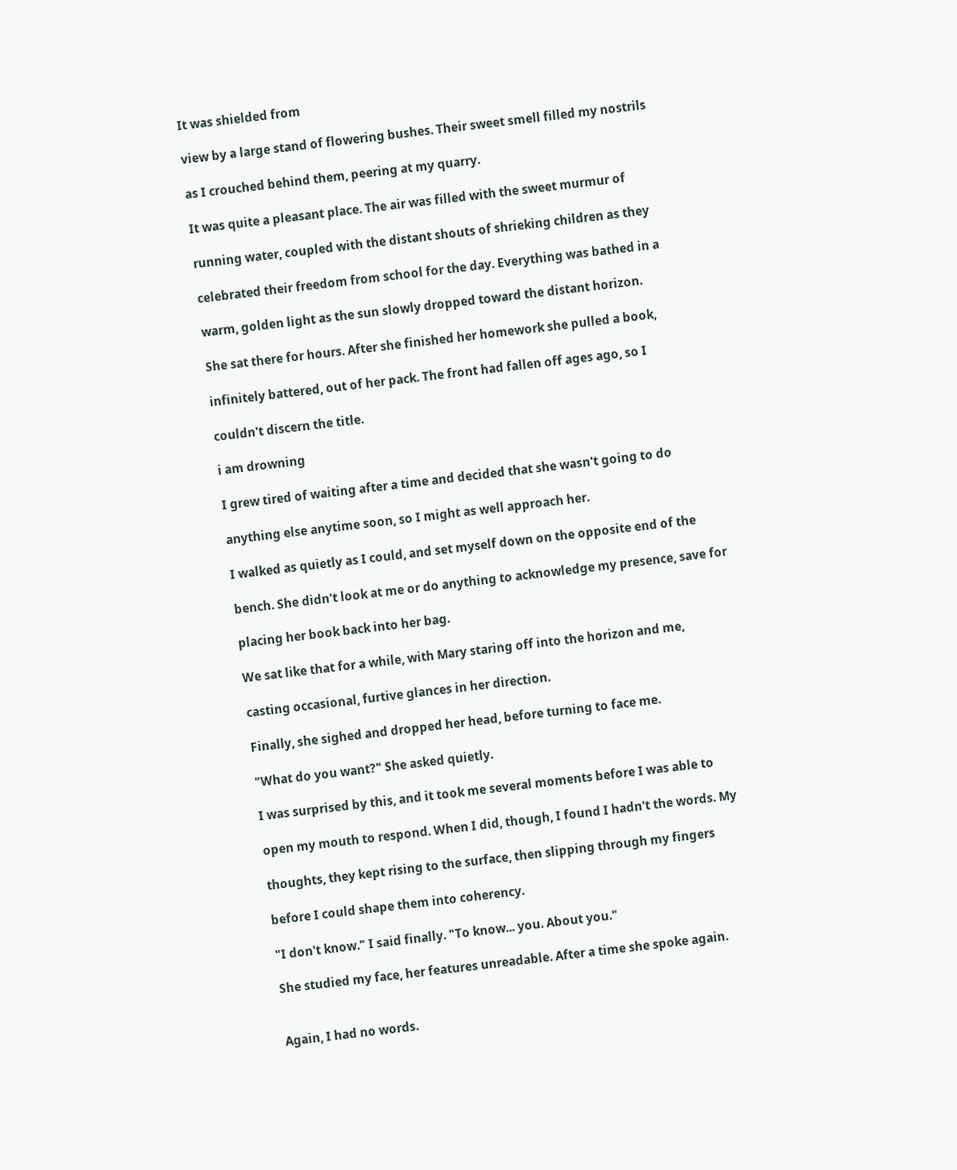It was shielded from

view by a large stand of flowering bushes. Their sweet smell filled my nostrils

as I crouched behind them, peering at my quarry.

It was quite a pleasant place. The air was filled with the sweet murmur of

running water, coupled with the distant shouts of shrieking children as they

celebrated their freedom from school for the day. Everything was bathed in a

warm, golden light as the sun slowly dropped toward the distant horizon.

She sat there for hours. After she finished her homework she pulled a book,

infinitely battered, out of her pack. The front had fallen off ages ago, so I

couldn't discern the title.

i am drowning

I grew tired of waiting after a time and decided that she wasn't going to do

anything else anytime soon, so I might as well approach her.

I walked as quietly as I could, and set myself down on the opposite end of the

bench. She didn't look at me or do anything to acknowledge my presence, save for

placing her book back into her bag.

We sat like that for a while, with Mary staring off into the horizon and me,

casting occasional, furtive glances in her direction.

Finally, she sighed and dropped her head, before turning to face me.

"What do you want?" She asked quietly.

I was surprised by this, and it took me several moments before I was able to

open my mouth to respond. When I did, though, I found I hadn't the words. My

thoughts, they kept rising to the surface, then slipping through my fingers

before I could shape them into coherency.

"I don't know." I said finally. "To know... you. About you."

She studied my face, her features unreadable. After a time she spoke again.


Again, I had no words.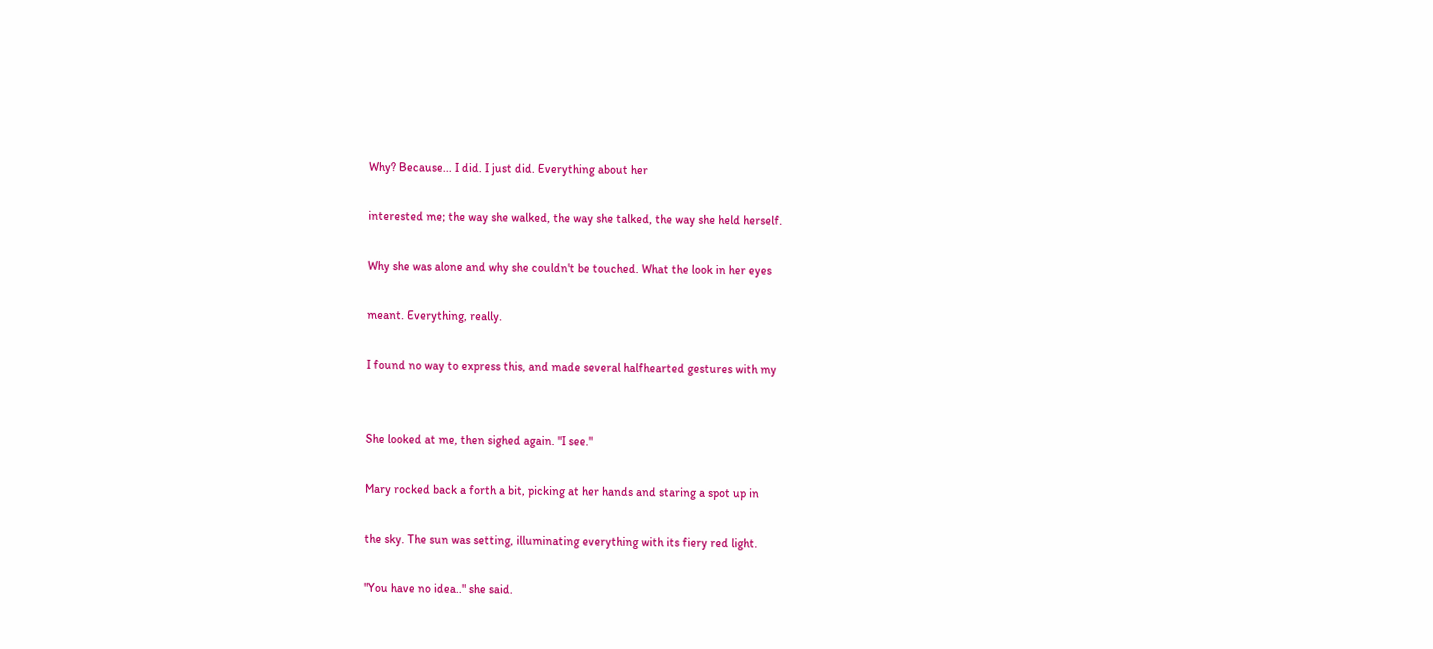Why? Because... I did. I just did. Everything about her

interested me; the way she walked, the way she talked, the way she held herself.

Why she was alone and why she couldn't be touched. What the look in her eyes

meant. Everything, really.

I found no way to express this, and made several halfhearted gestures with my


She looked at me, then sighed again. "I see."

Mary rocked back a forth a bit, picking at her hands and staring a spot up in

the sky. The sun was setting, illuminating everything with its fiery red light.

"You have no idea.." she said.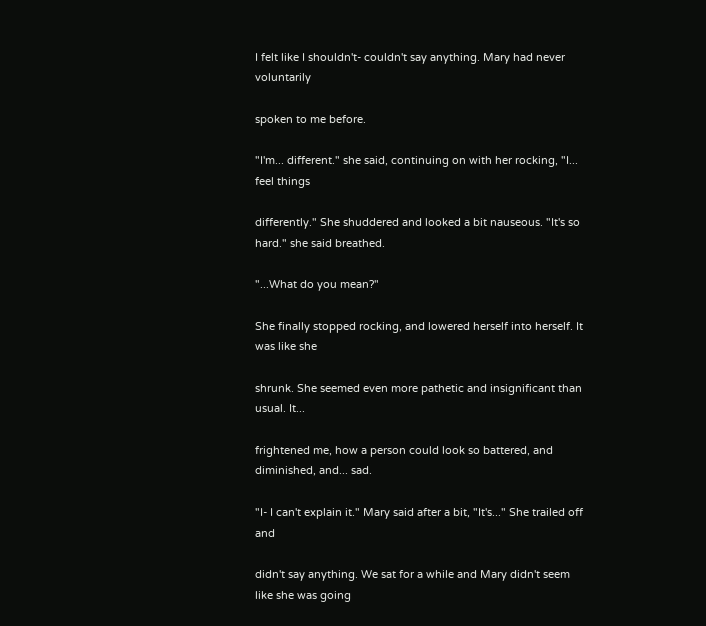I felt like I shouldn't- couldn't say anything. Mary had never voluntarily

spoken to me before.

"I'm... different." she said, continuing on with her rocking, "I... feel things

differently." She shuddered and looked a bit nauseous. "It's so hard." she said breathed.

"...What do you mean?"

She finally stopped rocking, and lowered herself into herself. It was like she

shrunk. She seemed even more pathetic and insignificant than usual. It...

frightened me, how a person could look so battered, and diminished, and... sad.

"I- I can't explain it." Mary said after a bit, "It's..." She trailed off and

didn't say anything. We sat for a while and Mary didn't seem like she was going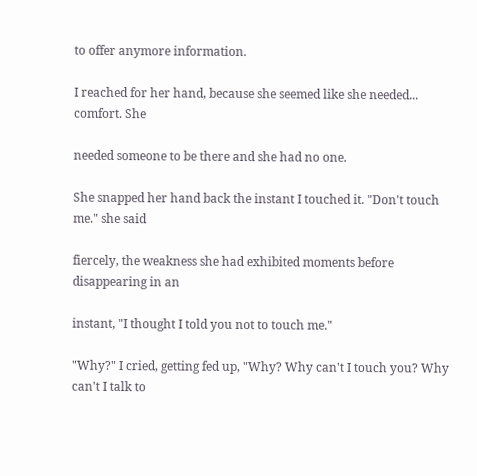to offer anymore information.

I reached for her hand, because she seemed like she needed... comfort. She

needed someone to be there and she had no one.

She snapped her hand back the instant I touched it. "Don't touch me." she said

fiercely, the weakness she had exhibited moments before disappearing in an

instant, "I thought I told you not to touch me."

"Why?" I cried, getting fed up, "Why? Why can't I touch you? Why can't I talk to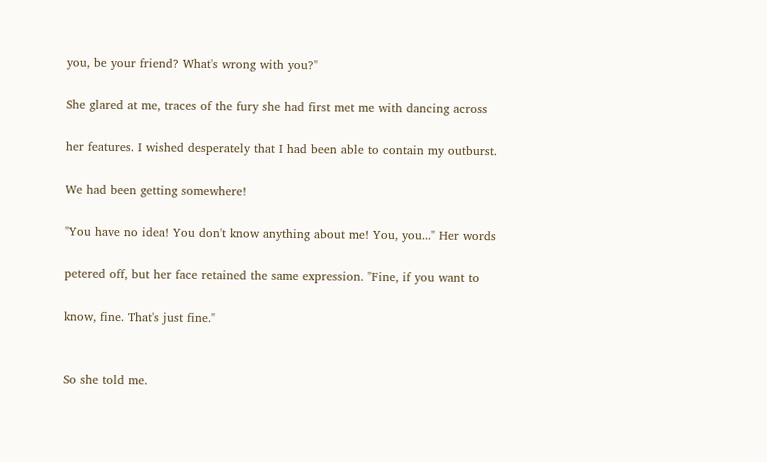you, be your friend? What's wrong with you?"

She glared at me, traces of the fury she had first met me with dancing across

her features. I wished desperately that I had been able to contain my outburst.

We had been getting somewhere!

"You have no idea! You don't know anything about me! You, you..." Her words

petered off, but her face retained the same expression. "Fine, if you want to

know, fine. That's just fine."


So she told me.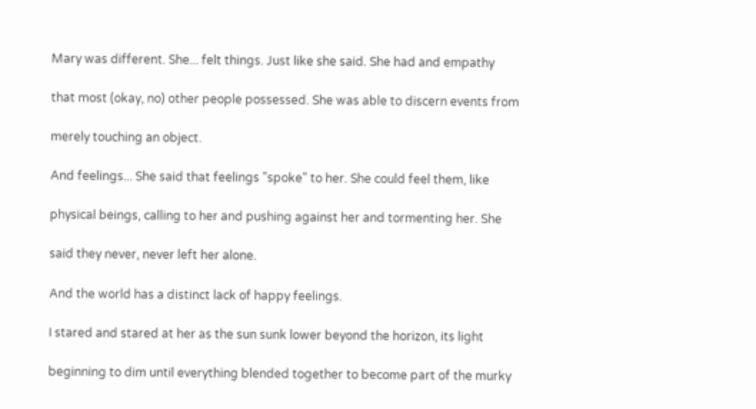Mary was different. She... felt things. Just like she said. She had and empathy

that most (okay, no) other people possessed. She was able to discern events from

merely touching an object.

And feelings... She said that feelings "spoke" to her. She could feel them, like

physical beings, calling to her and pushing against her and tormenting her. She

said they never, never left her alone.

And the world has a distinct lack of happy feelings.

I stared and stared at her as the sun sunk lower beyond the horizon, its light

beginning to dim until everything blended together to become part of the murky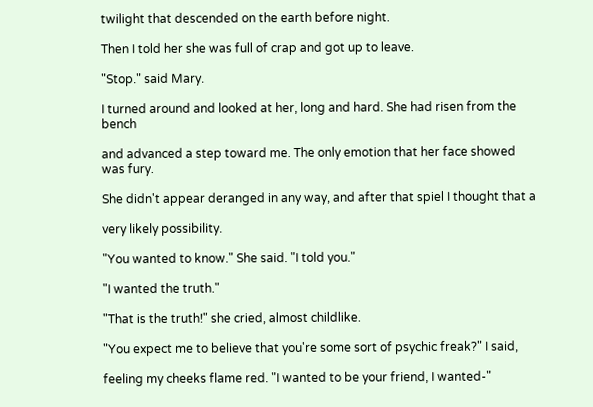twilight that descended on the earth before night.

Then I told her she was full of crap and got up to leave.

"Stop." said Mary.

I turned around and looked at her, long and hard. She had risen from the bench

and advanced a step toward me. The only emotion that her face showed was fury.

She didn't appear deranged in any way, and after that spiel I thought that a

very likely possibility.

"You wanted to know." She said. "I told you."

"I wanted the truth."

"That is the truth!" she cried, almost childlike.

"You expect me to believe that you're some sort of psychic freak?" I said,

feeling my cheeks flame red. "I wanted to be your friend, I wanted-"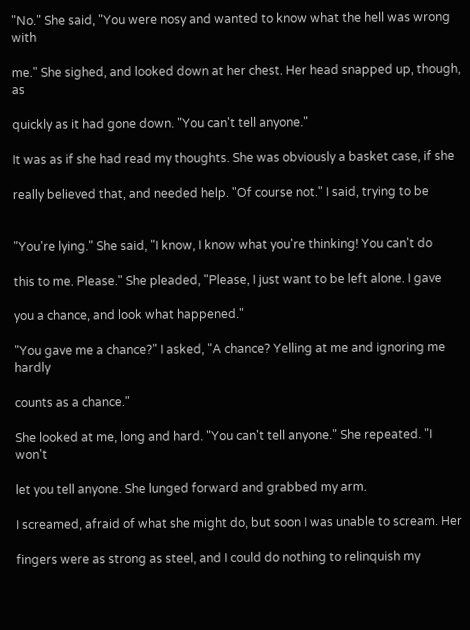"No." She said, "You were nosy and wanted to know what the hell was wrong with

me." She sighed, and looked down at her chest. Her head snapped up, though, as

quickly as it had gone down. "You can't tell anyone."

It was as if she had read my thoughts. She was obviously a basket case, if she

really believed that, and needed help. "Of course not." I said, trying to be


"You're lying." She said, "I know, I know what you're thinking! You can't do

this to me. Please." She pleaded, "Please, I just want to be left alone. I gave

you a chance, and look what happened."

"You gave me a chance?" I asked, "A chance? Yelling at me and ignoring me hardly

counts as a chance."

She looked at me, long and hard. "You can't tell anyone." She repeated. "I won't

let you tell anyone. She lunged forward and grabbed my arm.

I screamed, afraid of what she might do, but soon I was unable to scream. Her

fingers were as strong as steel, and I could do nothing to relinquish my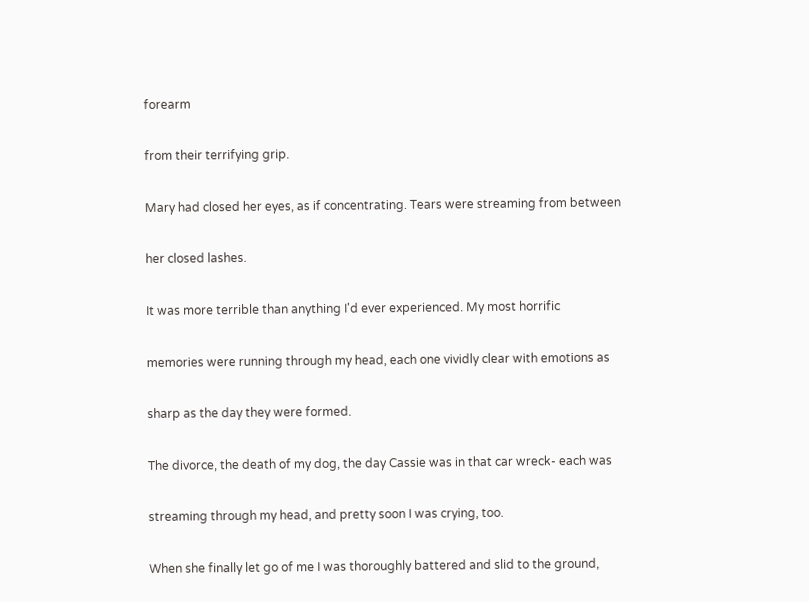forearm

from their terrifying grip.

Mary had closed her eyes, as if concentrating. Tears were streaming from between

her closed lashes.

It was more terrible than anything I'd ever experienced. My most horrific

memories were running through my head, each one vividly clear with emotions as

sharp as the day they were formed.

The divorce, the death of my dog, the day Cassie was in that car wreck- each was

streaming through my head, and pretty soon I was crying, too.

When she finally let go of me I was thoroughly battered and slid to the ground,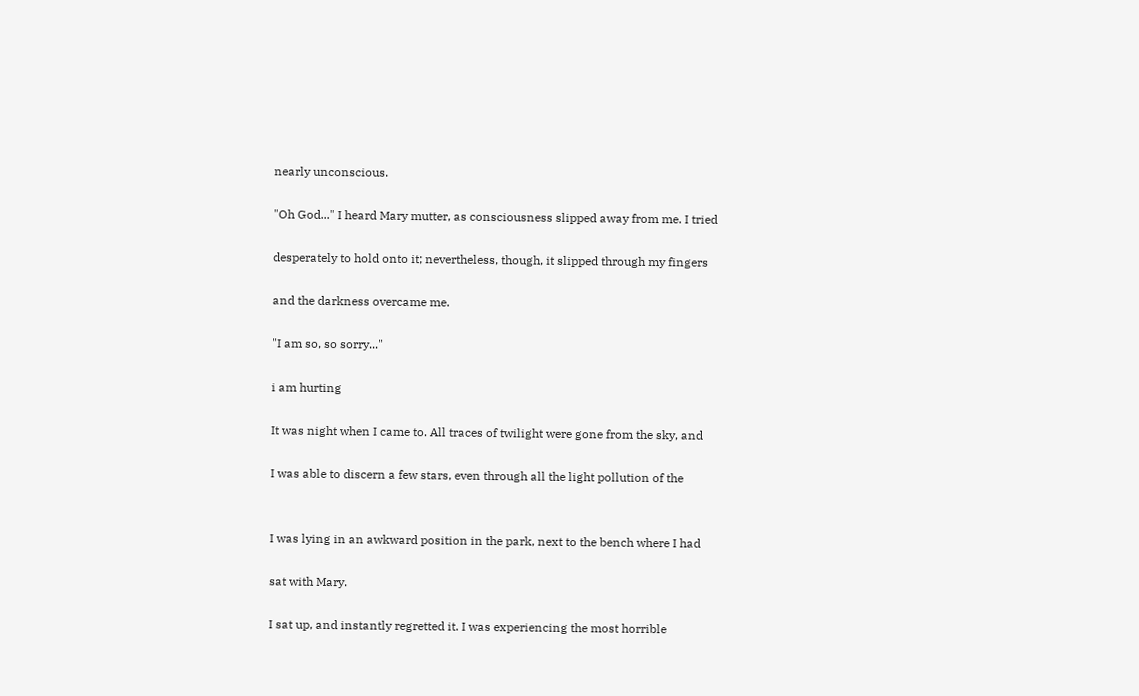nearly unconscious.

"Oh God..." I heard Mary mutter, as consciousness slipped away from me. I tried

desperately to hold onto it; nevertheless, though, it slipped through my fingers

and the darkness overcame me.

"I am so, so sorry..."

i am hurting

It was night when I came to. All traces of twilight were gone from the sky, and

I was able to discern a few stars, even through all the light pollution of the


I was lying in an awkward position in the park, next to the bench where I had

sat with Mary.

I sat up, and instantly regretted it. I was experiencing the most horrible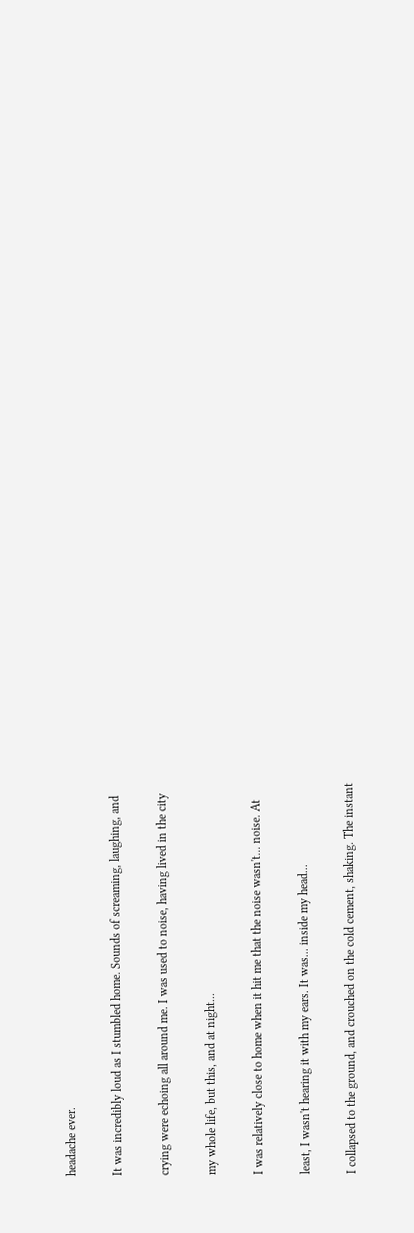headache ever.

It was incredibly loud as I stumbled home. Sounds of screaming, laughing, and

crying were echoing all around me. I was used to noise, having lived in the city

my whole life, but this, and at night...

I was relatively close to home when it hit me that the noise wasn't... noise. At

least, I wasn't hearing it with my ears. It was... inside my head...

I collapsed to the ground, and crouched on the cold cement, shaking. The instant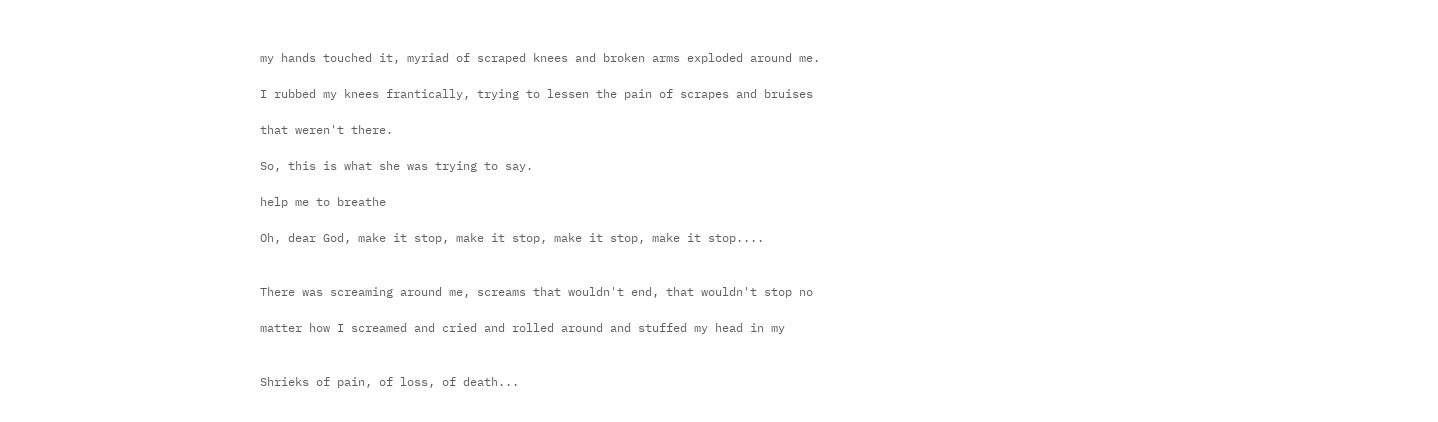my hands touched it, myriad of scraped knees and broken arms exploded around me.

I rubbed my knees frantically, trying to lessen the pain of scrapes and bruises

that weren't there.

So, this is what she was trying to say.

help me to breathe

Oh, dear God, make it stop, make it stop, make it stop, make it stop....


There was screaming around me, screams that wouldn't end, that wouldn't stop no

matter how I screamed and cried and rolled around and stuffed my head in my


Shrieks of pain, of loss, of death...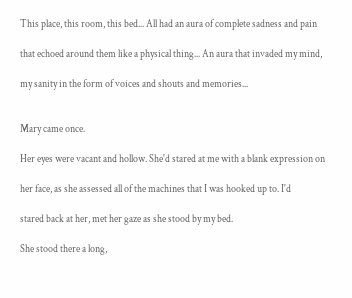This place, this room, this bed... All had an aura of complete sadness and pain

that echoed around them like a physical thing... An aura that invaded my mind,

my sanity in the form of voices and shouts and memories...


Mary came once.

Her eyes were vacant and hollow. She'd stared at me with a blank expression on

her face, as she assessed all of the machines that I was hooked up to. I'd

stared back at her, met her gaze as she stood by my bed.

She stood there a long,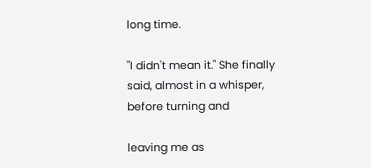long time.

"I didn't mean it." She finally said, almost in a whisper, before turning and

leaving me as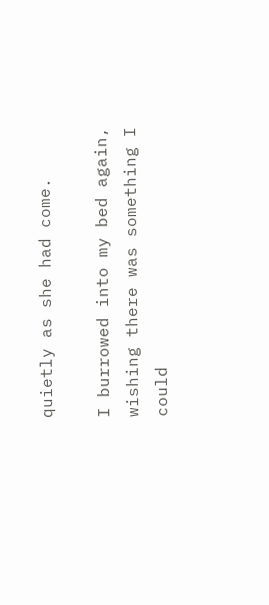quietly as she had come.

I burrowed into my bed again, wishing there was something I could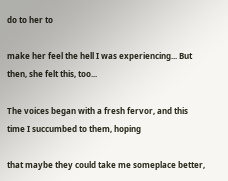do to her to

make her feel the hell I was experiencing... But then, she felt this, too...

The voices began with a fresh fervor, and this time I succumbed to them, hoping

that maybe they could take me someplace better,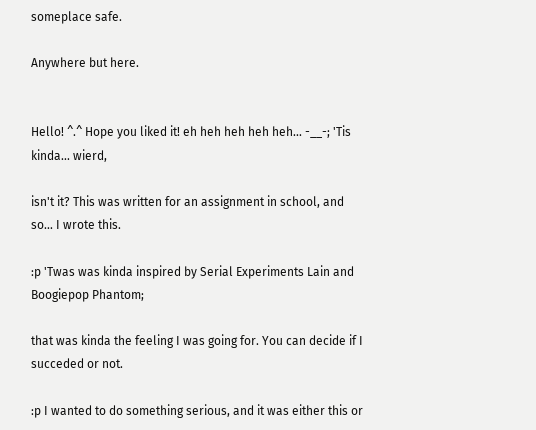someplace safe.

Anywhere but here.


Hello! ^.^ Hope you liked it! eh heh heh heh heh... -__-; 'Tis kinda... wierd,

isn't it? This was written for an assignment in school, and so... I wrote this.

:p 'Twas was kinda inspired by Serial Experiments Lain and Boogiepop Phantom;

that was kinda the feeling I was going for. You can decide if I succeded or not.

:p I wanted to do something serious, and it was either this or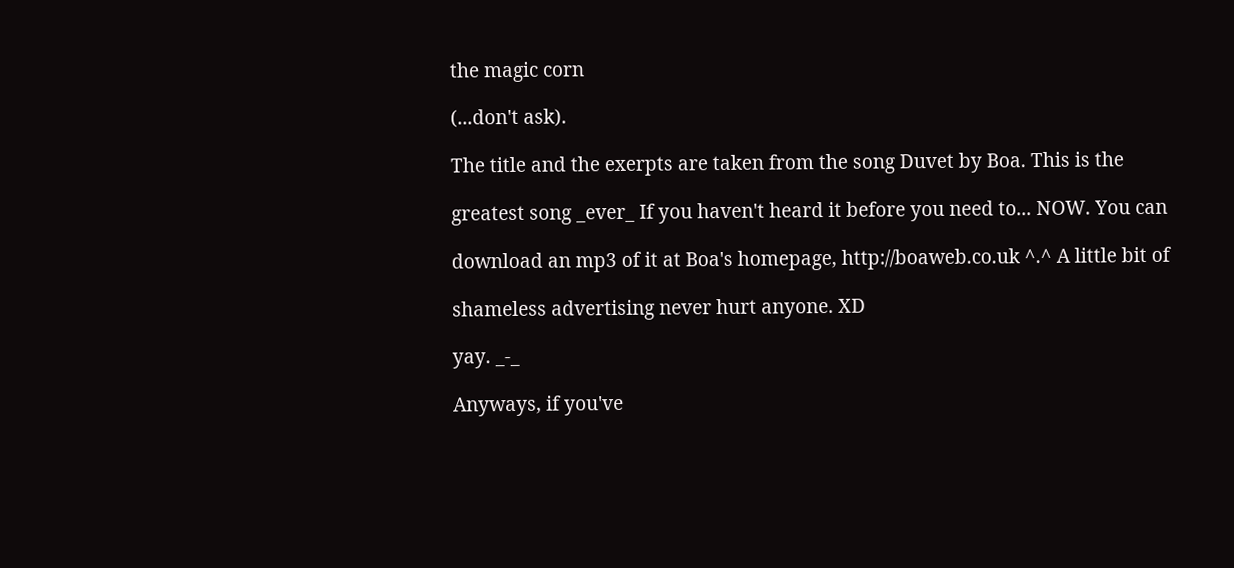the magic corn

(...don't ask).

The title and the exerpts are taken from the song Duvet by Boa. This is the

greatest song _ever_ If you haven't heard it before you need to... NOW. You can

download an mp3 of it at Boa's homepage, http://boaweb.co.uk ^.^ A little bit of

shameless advertising never hurt anyone. XD

yay. _-_

Anyways, if you've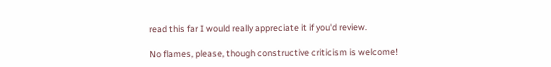read this far I would really appreciate it if you'd review.

No flames, please, though constructive criticism is welcome!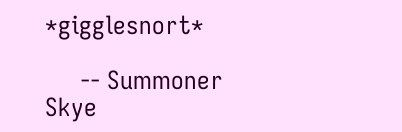*gigglesnort*

     -- Summoner Skye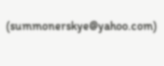(summonerskye@yahoo.com)